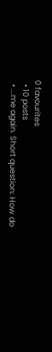0 favourites
  • 10 posts
  • ...me again. Short question: How do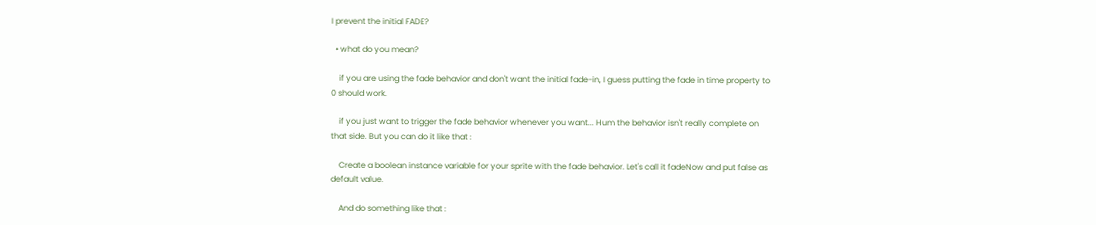I prevent the initial FADE?

  • what do you mean?

    if you are using the fade behavior and don't want the initial fade-in, I guess putting the fade in time property to 0 should work.

    if you just want to trigger the fade behavior whenever you want... Hum the behavior isn't really complete on that side. But you can do it like that :

    Create a boolean instance variable for your sprite with the fade behavior. Let's call it fadeNow and put false as default value.

    And do something like that :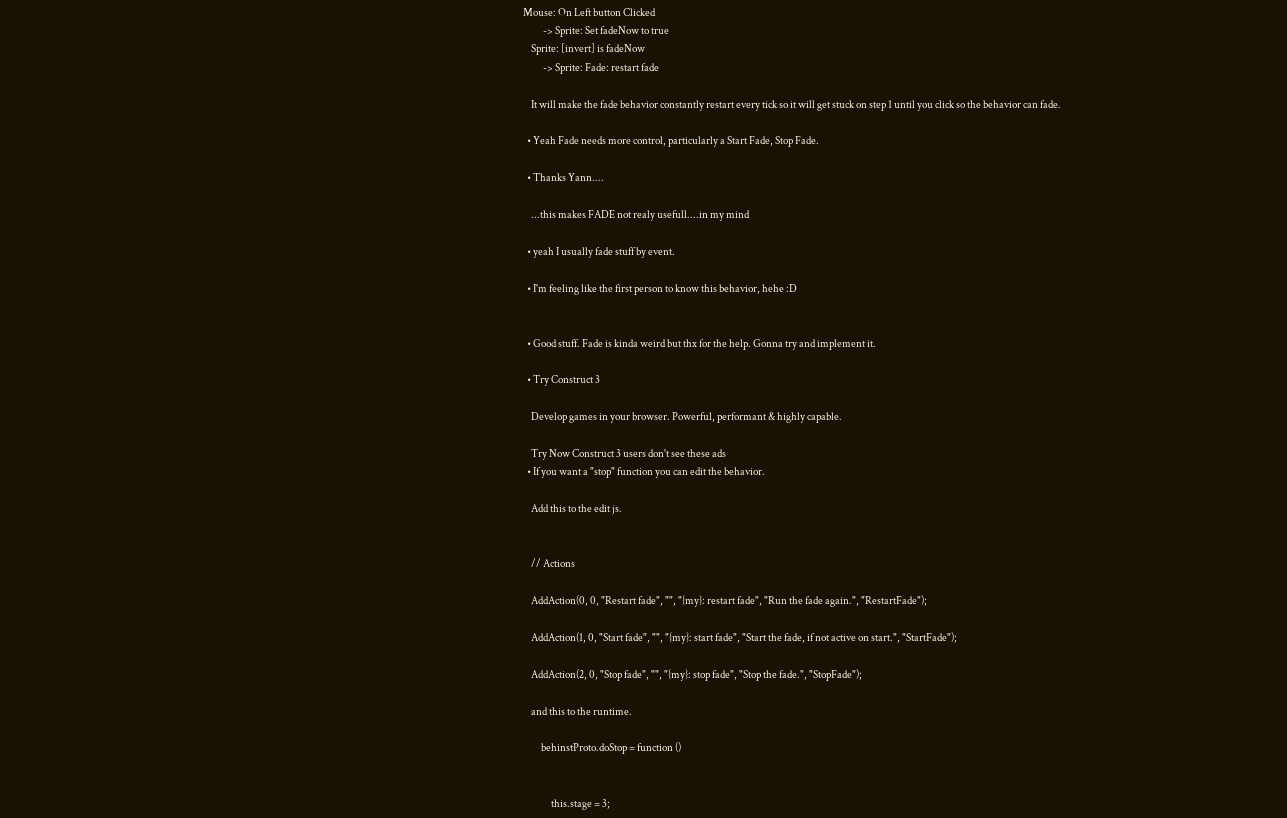Mouse: On Left button Clicked
          -> Sprite: Set fadeNow to true
    Sprite: [invert] is fadeNow
          -> Sprite: Fade: restart fade

    It will make the fade behavior constantly restart every tick so it will get stuck on step 1 until you click so the behavior can fade.

  • Yeah Fade needs more control, particularly a Start Fade, Stop Fade.

  • Thanks Yann....

    ...this makes FADE not realy usefull....in my mind

  • yeah I usually fade stuff by event.

  • I'm feeling like the first person to know this behavior, hehe :D


  • Good stuff. Fade is kinda weird but thx for the help. Gonna try and implement it.

  • Try Construct 3

    Develop games in your browser. Powerful, performant & highly capable.

    Try Now Construct 3 users don't see these ads
  • If you want a "stop" function you can edit the behavior.

    Add this to the edit js.


    // Actions

    AddAction(0, 0, "Restart fade", "", "{my}: restart fade", "Run the fade again.", "RestartFade");

    AddAction(1, 0, "Start fade", "", "{my}: start fade", "Start the fade, if not active on start.", "StartFade");

    AddAction(2, 0, "Stop fade", "", "{my}: stop fade", "Stop the fade.", "StopFade");

    and this to the runtime.

         behinstProto.doStop = function ()


              this.stage = 3;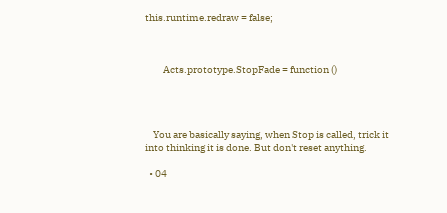this.runtime.redraw = false;



         Acts.prototype.StopFade = function ()




    You are basically saying, when Stop is called, trick it into thinking it is done. But don't reset anything.

  • 04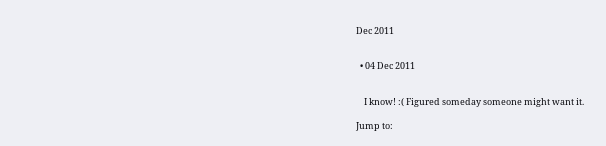Dec 2011


  • 04 Dec 2011


    I know! :( Figured someday someone might want it.

Jump to: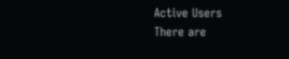Active Users
There are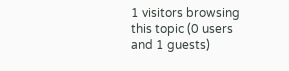1 visitors browsing this topic (0 users and 1 guests)